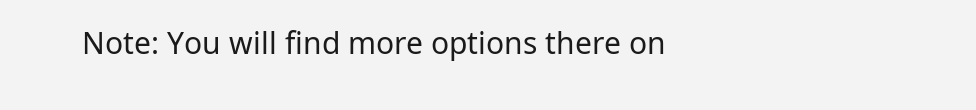Note: You will find more options there on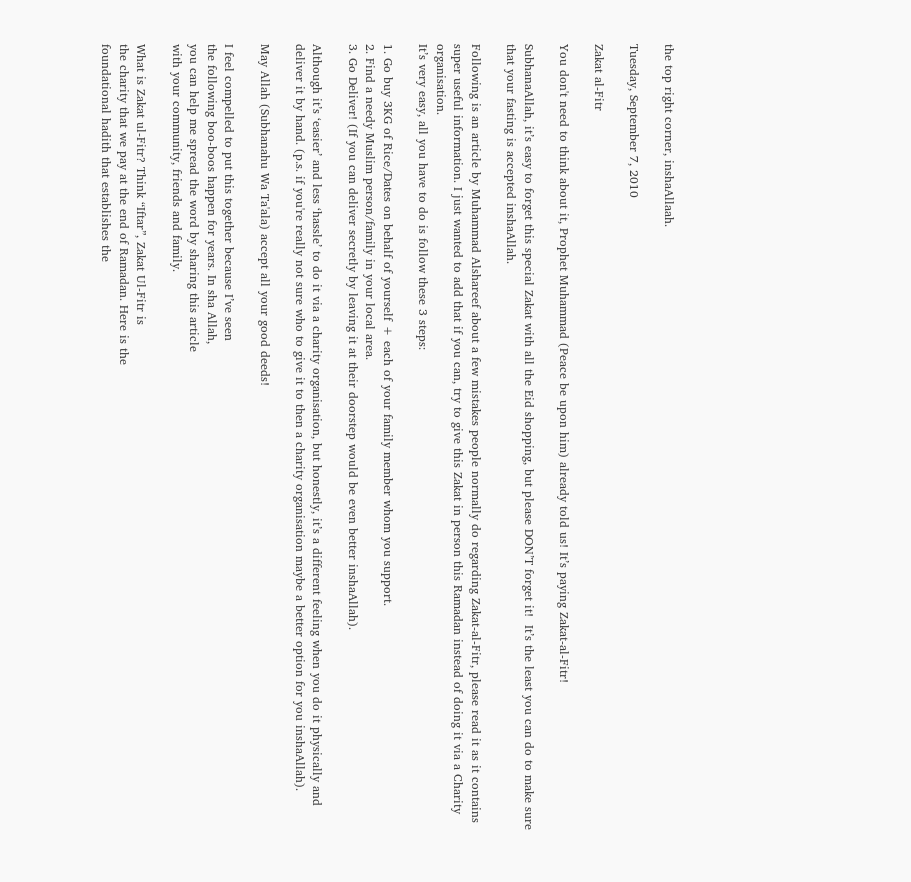the top right corner, inshaAllaah.

Tuesday, September 7, 2010

Zakat al-Fitr

You don't need to think about it, Prophet Muhammad (Peace be upon him) already told us! It’s paying Zakat-al-Fitr!

SubhanaAllah, it’s easy to forget this special Zakat with all the Eid shopping, but please DON’T forget it!  It’s the least you can do to make sure that your fasting is accepted inshaAllah.

Following is an article by Muhammad Alshareef about a few mistakes people normally do regarding Zakat-al-Fitr, please read it as it contains super useful information. I just wanted to add that if you can, try to give this Zakat in person this Ramadan instead of doing it via a Charity organisation.
It’s very easy, all you have to do is follow these 3 steps:

1. Go buy 3KG of Rice/Dates on behalf of yourself + each of your family member whom you support.
2. Find a needy Muslim person/family in your local area.
3. Go Deliver! (If you can deliver secretly by leaving it at their doorstep would be even better inshaAllah).

Although it’s ‘easier’ and less ‘hassle’ to do it via a charity organisation, but honestly, it’s a different feeling when you do it physically and deliver it by hand. (p.s. if you're really not sure who to give it to then a charity organisation maybe a better option for you inshaAllah).

May Allah (Subhanahu Wa Ta'ala) accept all your good deeds!

I feel compelled to put this together because I’ve seen
the following boo-boos happen for years. In sha Allah,
you can help me spread the word by sharing this article
with your community, friends and family.

What is Zakat ul-Fitr? Think “Iftar”, Zakat Ul-Fitr is
the charity that we pay at the end of Ramadan. Here is the
foundational hadith that establishes the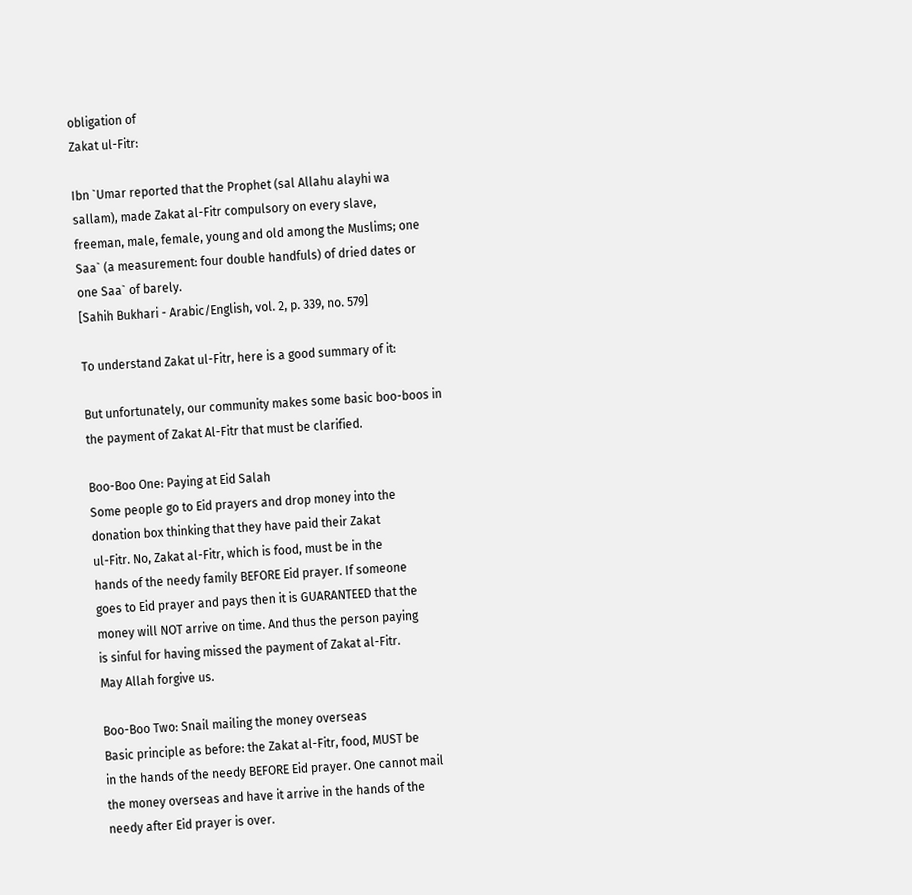obligation of
Zakat ul-Fitr:

Ibn `Umar reported that the Prophet (sal Allahu alayhi wa
sallam), made Zakat al-Fitr compulsory on every slave,
freeman, male, female, young and old among the Muslims; one
Saa` (a measurement: four double handfuls) of dried dates or
one Saa` of barely.
[Sahih Bukhari - Arabic/English, vol. 2, p. 339, no. 579]

To understand Zakat ul-Fitr, here is a good summary of it:

But unfortunately, our community makes some basic boo-boos in
the payment of Zakat Al-Fitr that must be clarified.

Boo-Boo One: Paying at Eid Salah
Some people go to Eid prayers and drop money into the
donation box thinking that they have paid their Zakat
ul-Fitr. No, Zakat al-Fitr, which is food, must be in the
hands of the needy family BEFORE Eid prayer. If someone
goes to Eid prayer and pays then it is GUARANTEED that the
money will NOT arrive on time. And thus the person paying
is sinful for having missed the payment of Zakat al-Fitr.
May Allah forgive us.

Boo-Boo Two: Snail mailing the money overseas
Basic principle as before: the Zakat al-Fitr, food, MUST be
in the hands of the needy BEFORE Eid prayer. One cannot mail
the money overseas and have it arrive in the hands of the
needy after Eid prayer is over.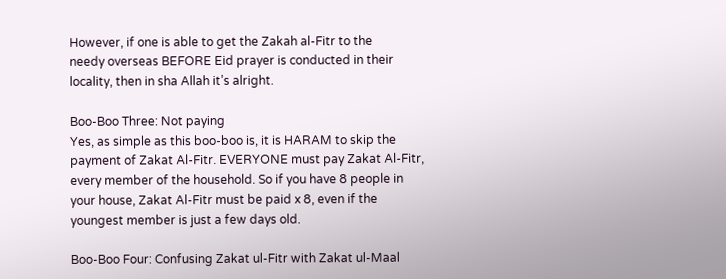However, if one is able to get the Zakah al-Fitr to the
needy overseas BEFORE Eid prayer is conducted in their
locality, then in sha Allah it’s alright.

Boo-Boo Three: Not paying
Yes, as simple as this boo-boo is, it is HARAM to skip the
payment of Zakat Al-Fitr. EVERYONE must pay Zakat Al-Fitr,
every member of the household. So if you have 8 people in
your house, Zakat Al-Fitr must be paid x 8, even if the
youngest member is just a few days old.

Boo-Boo Four: Confusing Zakat ul-Fitr with Zakat ul-Maal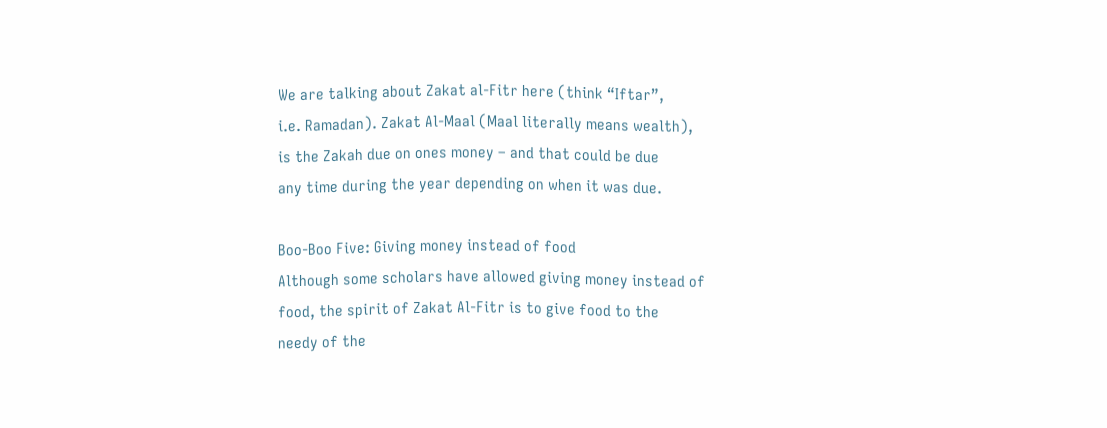We are talking about Zakat al-Fitr here (think “Iftar”,
i.e. Ramadan). Zakat Al-Maal (Maal literally means wealth),
is the Zakah due on ones money – and that could be due
any time during the year depending on when it was due.

Boo-Boo Five: Giving money instead of food
Although some scholars have allowed giving money instead of
food, the spirit of Zakat Al-Fitr is to give food to the
needy of the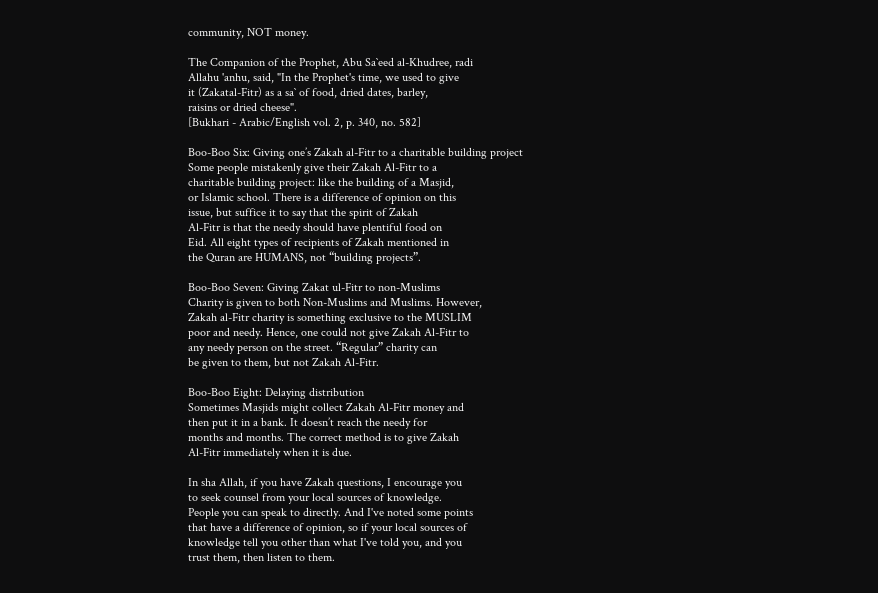community, NOT money.

The Companion of the Prophet, Abu Sa`eed al-Khudree, radi
Allahu 'anhu, said, "In the Prophet's time, we used to give
it (Zakatal-Fitr) as a sa` of food, dried dates, barley,
raisins or dried cheese".
[Bukhari - Arabic/English vol. 2, p. 340, no. 582]

Boo-Boo Six: Giving one’s Zakah al-Fitr to a charitable building project
Some people mistakenly give their Zakah Al-Fitr to a
charitable building project: like the building of a Masjid,
or Islamic school. There is a difference of opinion on this
issue, but suffice it to say that the spirit of Zakah
Al-Fitr is that the needy should have plentiful food on
Eid. All eight types of recipients of Zakah mentioned in
the Quran are HUMANS, not “building projects”.

Boo-Boo Seven: Giving Zakat ul-Fitr to non-Muslims
Charity is given to both Non-Muslims and Muslims. However,
Zakah al-Fitr charity is something exclusive to the MUSLIM
poor and needy. Hence, one could not give Zakah Al-Fitr to
any needy person on the street. “Regular” charity can
be given to them, but not Zakah Al-Fitr.

Boo-Boo Eight: Delaying distribution
Sometimes Masjids might collect Zakah Al-Fitr money and
then put it in a bank. It doesn’t reach the needy for
months and months. The correct method is to give Zakah
Al-Fitr immediately when it is due.

In sha Allah, if you have Zakah questions, I encourage you
to seek counsel from your local sources of knowledge.
People you can speak to directly. And I've noted some points
that have a difference of opinion, so if your local sources of
knowledge tell you other than what I've told you, and you
trust them, then listen to them.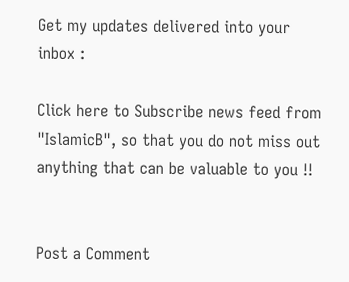Get my updates delivered into your inbox :

Click here to Subscribe news feed from "IslamicB", so that you do not miss out anything that can be valuable to you !!


Post a Comment